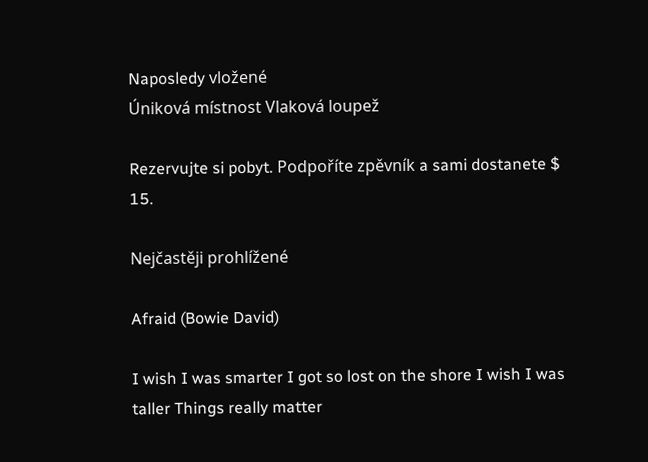Naposledy vložené
Úniková místnost Vlaková loupež

Rezervujte si pobyt. Podpoříte zpěvník a sami dostanete $ 15.

Nejčastěji prohlížené

Afraid (Bowie David)

I wish I was smarter I got so lost on the shore I wish I was taller Things really matter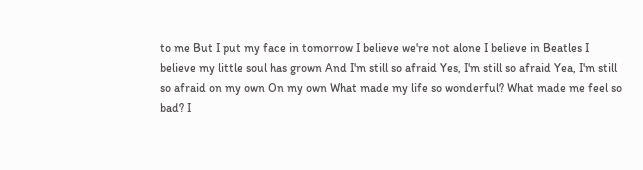to me But I put my face in tomorrow I believe we're not alone I believe in Beatles I believe my little soul has grown And I'm still so afraid Yes, I'm still so afraid Yea, I'm still so afraid on my own On my own What made my life so wonderful? What made me feel so bad? I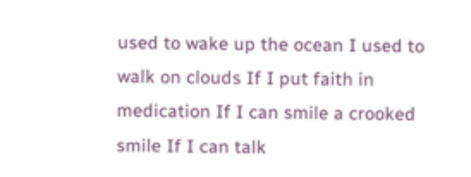used to wake up the ocean I used to walk on clouds If I put faith in medication If I can smile a crooked smile If I can talk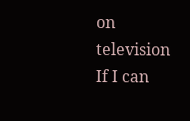on television If I can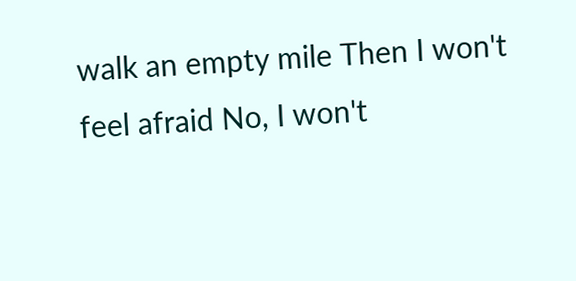walk an empty mile Then I won't feel afraid No, I won't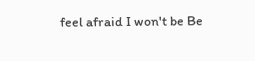feel afraid I won't be Be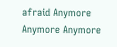afraid Anymore Anymore Anymore